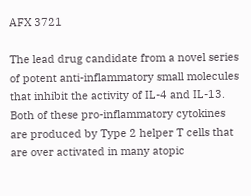AFX 3721

The lead drug candidate from a novel series of potent anti-inflammatory small molecules that inhibit the activity of IL-4 and IL-13. Both of these pro-inflammatory cytokines are produced by Type 2 helper T cells that are over activated in many atopic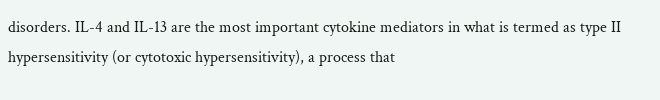disorders. IL-4 and IL-13 are the most important cytokine mediators in what is termed as type II hypersensitivity (or cytotoxic hypersensitivity), a process that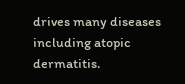drives many diseases including atopic dermatitis.